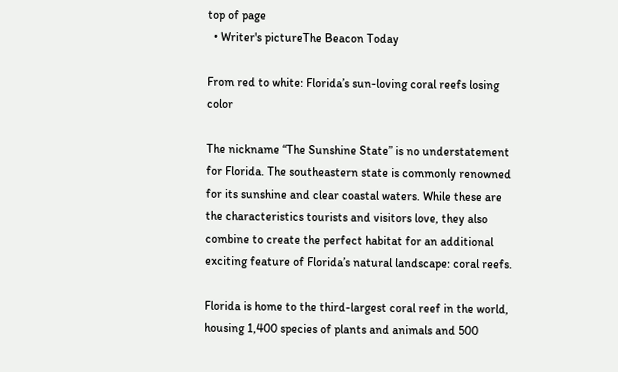top of page
  • Writer's pictureThe Beacon Today

From red to white: Florida’s sun-loving coral reefs losing color

The nickname “The Sunshine State” is no understatement for Florida. The southeastern state is commonly renowned for its sunshine and clear coastal waters. While these are the characteristics tourists and visitors love, they also combine to create the perfect habitat for an additional exciting feature of Florida’s natural landscape: coral reefs.

Florida is home to the third-largest coral reef in the world, housing 1,400 species of plants and animals and 500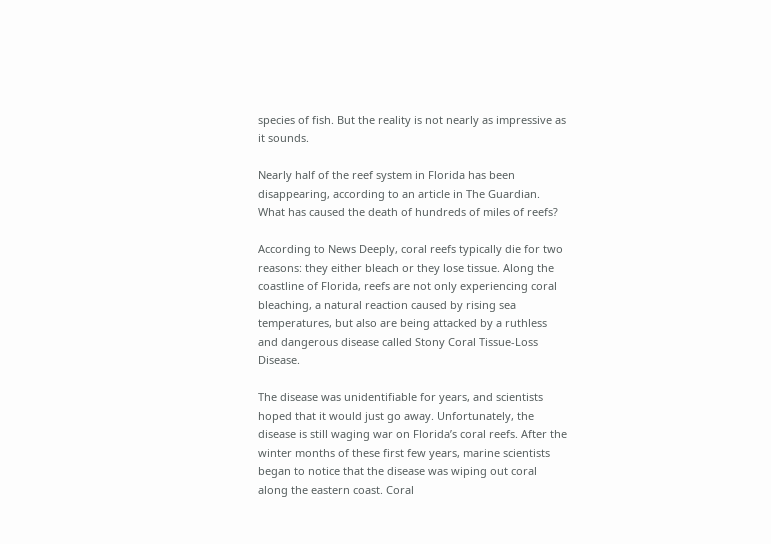species of fish. But the reality is not nearly as impressive as it sounds.

Nearly half of the reef system in Florida has been disappearing, according to an article in The Guardian. What has caused the death of hundreds of miles of reefs?

According to News Deeply, coral reefs typically die for two reasons: they either bleach or they lose tissue. Along the coastline of Florida, reefs are not only experiencing coral bleaching, a natural reaction caused by rising sea temperatures, but also are being attacked by a ruthless and dangerous disease called Stony Coral Tissue-Loss Disease.

The disease was unidentifiable for years, and scientists hoped that it would just go away. Unfortunately, the disease is still waging war on Florida’s coral reefs. After the winter months of these first few years, marine scientists began to notice that the disease was wiping out coral along the eastern coast. Coral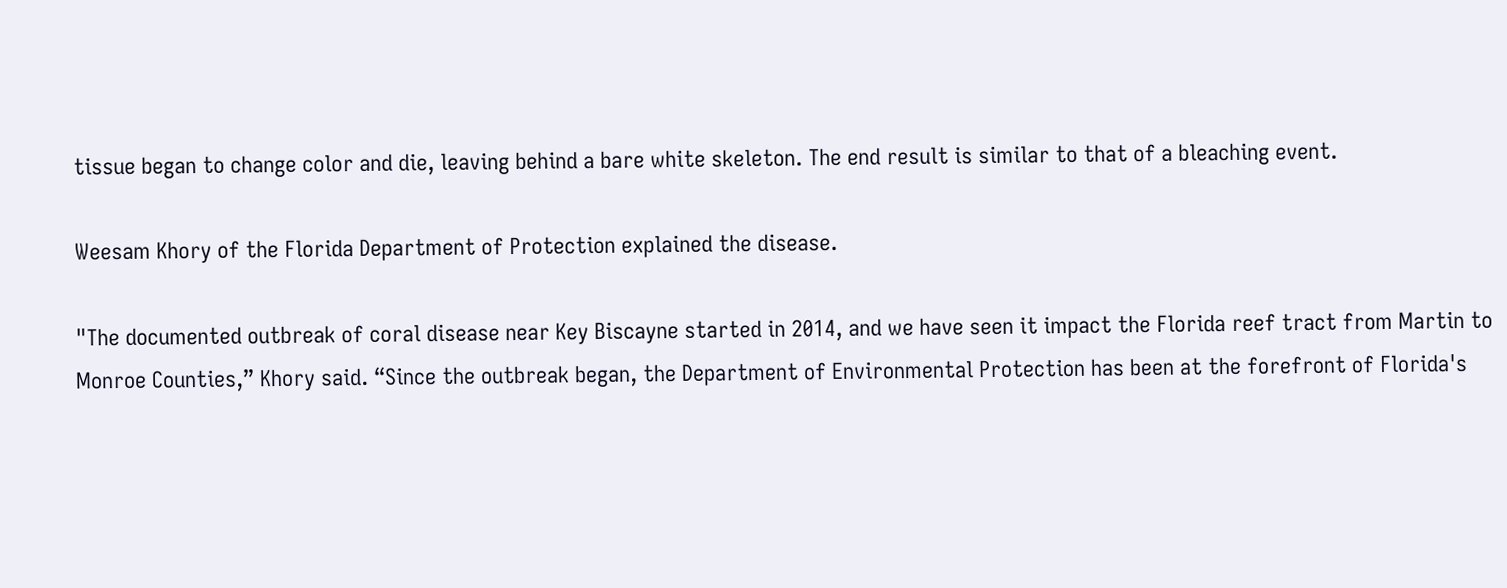tissue began to change color and die, leaving behind a bare white skeleton. The end result is similar to that of a bleaching event.

Weesam Khory of the Florida Department of Protection explained the disease.

"The documented outbreak of coral disease near Key Biscayne started in 2014, and we have seen it impact the Florida reef tract from Martin to Monroe Counties,” Khory said. “Since the outbreak began, the Department of Environmental Protection has been at the forefront of Florida's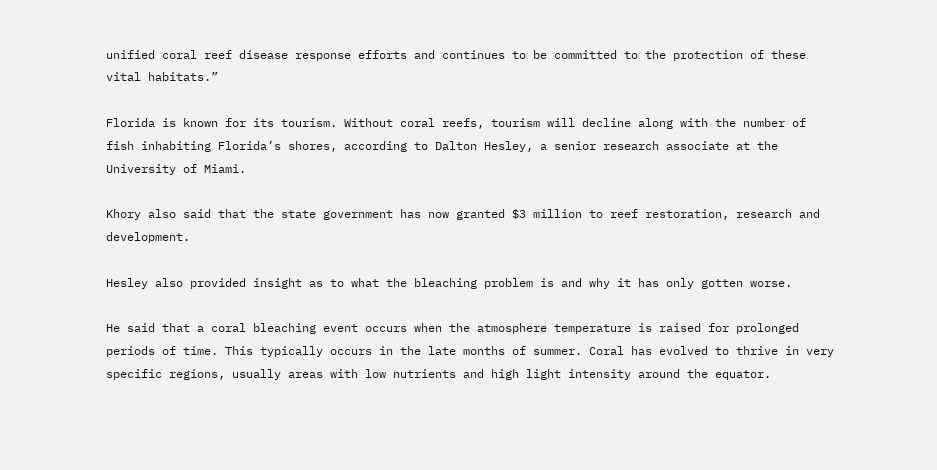unified coral reef disease response efforts and continues to be committed to the protection of these vital habitats.”

Florida is known for its tourism. Without coral reefs, tourism will decline along with the number of fish inhabiting Florida’s shores, according to Dalton Hesley, a senior research associate at the University of Miami.

Khory also said that the state government has now granted $3 million to reef restoration, research and development.

Hesley also provided insight as to what the bleaching problem is and why it has only gotten worse.

He said that a coral bleaching event occurs when the atmosphere temperature is raised for prolonged periods of time. This typically occurs in the late months of summer. Coral has evolved to thrive in very specific regions, usually areas with low nutrients and high light intensity around the equator.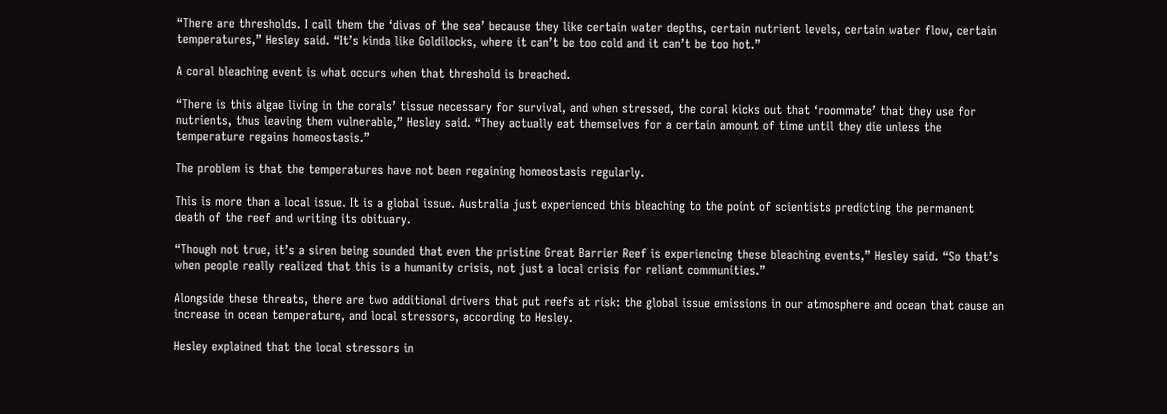“There are thresholds. I call them the ‘divas of the sea’ because they like certain water depths, certain nutrient levels, certain water flow, certain temperatures,” Hesley said. “It’s kinda like Goldilocks, where it can’t be too cold and it can’t be too hot.”

A coral bleaching event is what occurs when that threshold is breached.

“There is this algae living in the corals’ tissue necessary for survival, and when stressed, the coral kicks out that ‘roommate’ that they use for nutrients, thus leaving them vulnerable,” Hesley said. “They actually eat themselves for a certain amount of time until they die unless the temperature regains homeostasis.”

The problem is that the temperatures have not been regaining homeostasis regularly.

This is more than a local issue. It is a global issue. Australia just experienced this bleaching to the point of scientists predicting the permanent death of the reef and writing its obituary.

“Though not true, it’s a siren being sounded that even the pristine Great Barrier Reef is experiencing these bleaching events,” Hesley said. “So that’s when people really realized that this is a humanity crisis, not just a local crisis for reliant communities.”

Alongside these threats, there are two additional drivers that put reefs at risk: the global issue emissions in our atmosphere and ocean that cause an increase in ocean temperature, and local stressors, according to Hesley.

Hesley explained that the local stressors in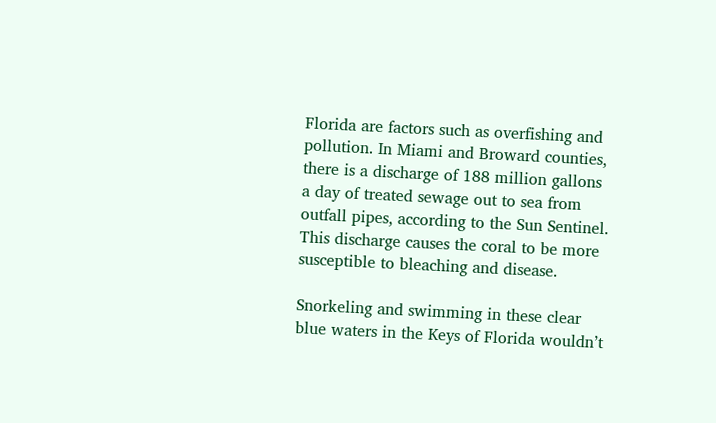Florida are factors such as overfishing and pollution. In Miami and Broward counties, there is a discharge of 188 million gallons a day of treated sewage out to sea from outfall pipes, according to the Sun Sentinel. This discharge causes the coral to be more susceptible to bleaching and disease.

Snorkeling and swimming in these clear blue waters in the Keys of Florida wouldn’t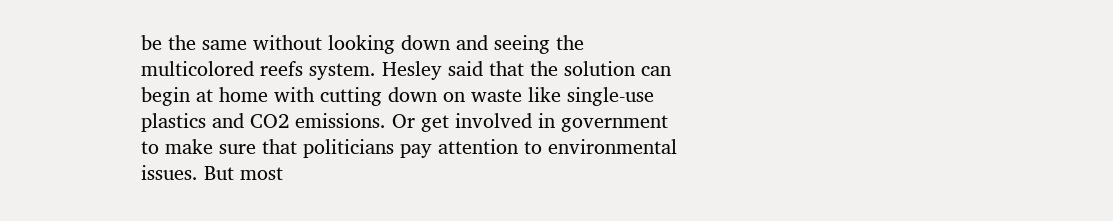be the same without looking down and seeing the multicolored reefs system. Hesley said that the solution can begin at home with cutting down on waste like single-use plastics and CO2 emissions. Or get involved in government to make sure that politicians pay attention to environmental issues. But most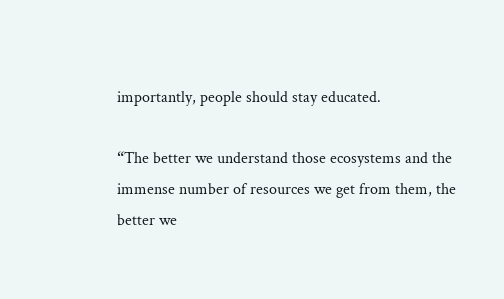importantly, people should stay educated.

“The better we understand those ecosystems and the immense number of resources we get from them, the better we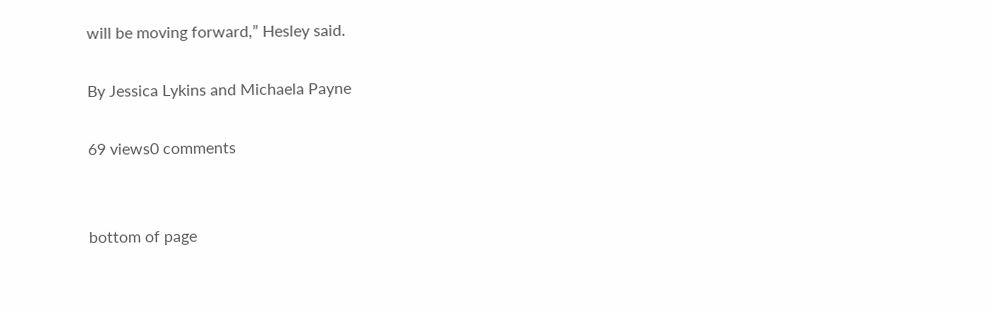will be moving forward,” Hesley said.

By Jessica Lykins and Michaela Payne

69 views0 comments


bottom of page